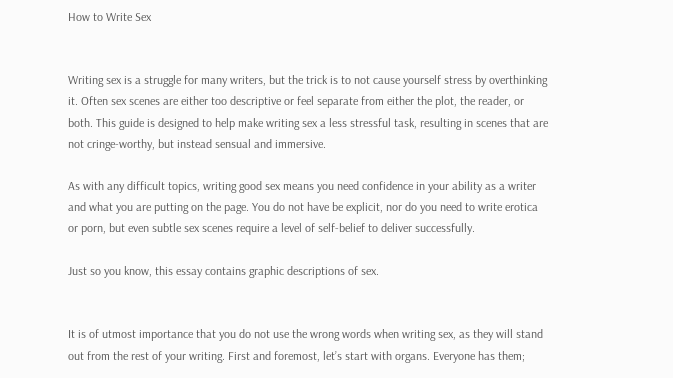How to Write Sex


Writing sex is a struggle for many writers, but the trick is to not cause yourself stress by overthinking it. Often sex scenes are either too descriptive or feel separate from either the plot, the reader, or both. This guide is designed to help make writing sex a less stressful task, resulting in scenes that are not cringe-worthy, but instead sensual and immersive.

As with any difficult topics, writing good sex means you need confidence in your ability as a writer and what you are putting on the page. You do not have be explicit, nor do you need to write erotica or porn, but even subtle sex scenes require a level of self-belief to deliver successfully.

Just so you know, this essay contains graphic descriptions of sex.


It is of utmost importance that you do not use the wrong words when writing sex, as they will stand out from the rest of your writing. First and foremost, let’s start with organs. Everyone has them;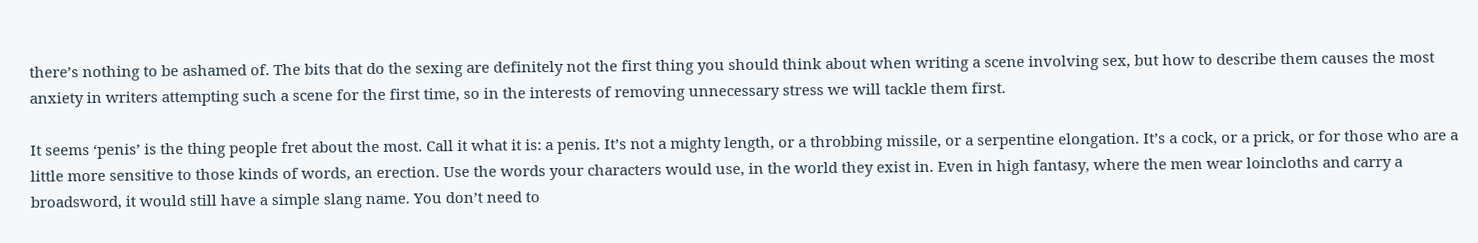there’s nothing to be ashamed of. The bits that do the sexing are definitely not the first thing you should think about when writing a scene involving sex, but how to describe them causes the most anxiety in writers attempting such a scene for the first time, so in the interests of removing unnecessary stress we will tackle them first.

It seems ‘penis’ is the thing people fret about the most. Call it what it is: a penis. It’s not a mighty length, or a throbbing missile, or a serpentine elongation. It’s a cock, or a prick, or for those who are a little more sensitive to those kinds of words, an erection. Use the words your characters would use, in the world they exist in. Even in high fantasy, where the men wear loincloths and carry a broadsword, it would still have a simple slang name. You don’t need to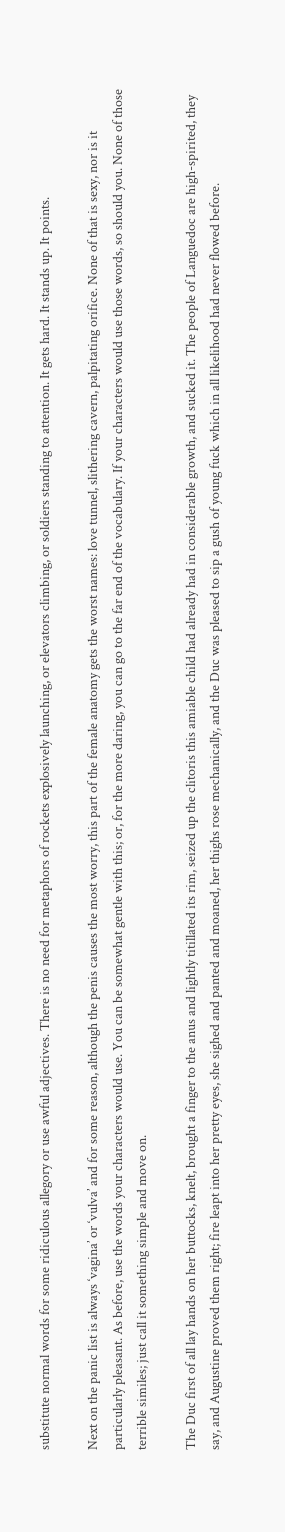substitute normal words for some ridiculous allegory or use awful adjectives. There is no need for metaphors of rockets explosively launching, or elevators climbing, or soldiers standing to attention. It gets hard. It stands up. It points.

Next on the panic list is always ‘vagina’ or ‘vulva’ and for some reason, although the penis causes the most worry, this part of the female anatomy gets the worst names: love tunnel, slithering cavern, palpitating orifice. None of that is sexy, nor is it particularly pleasant. As before, use the words your characters would use. You can be somewhat gentle with this; or, for the more daring, you can go to the far end of the vocabulary. If your characters would use those words, so should you. None of those terrible similes; just call it something simple and move on.

The Duc first of all lay hands on her buttocks, knelt, brought a finger to the anus and lightly titillated its rim, seized up the clitoris this amiable child had already had in considerable growth, and sucked it. The people of Languedoc are high-spirited, they say, and Augustine proved them right; fire leapt into her pretty eyes, she sighed and panted and moaned, her thighs rose mechanically, and the Duc was pleased to sip a gush of young fuck which in all likelihood had never flowed before.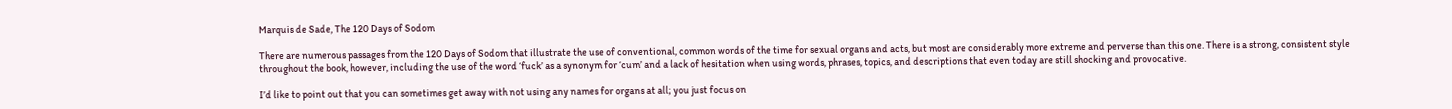Marquis de Sade, The 120 Days of Sodom

There are numerous passages from the 120 Days of Sodom that illustrate the use of conventional, common words of the time for sexual organs and acts, but most are considerably more extreme and perverse than this one. There is a strong, consistent style throughout the book, however, including the use of the word ‘fuck’ as a synonym for ‘cum’ and a lack of hesitation when using words, phrases, topics, and descriptions that even today are still shocking and provocative.

I’d like to point out that you can sometimes get away with not using any names for organs at all; you just focus on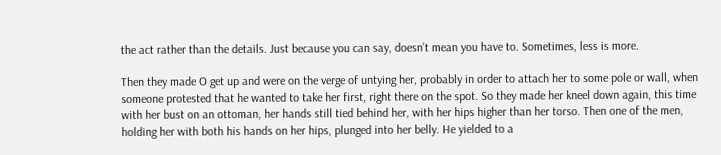the act rather than the details. Just because you can say, doesn’t mean you have to. Sometimes, less is more.

Then they made O get up and were on the verge of untying her, probably in order to attach her to some pole or wall, when someone protested that he wanted to take her first, right there on the spot. So they made her kneel down again, this time with her bust on an ottoman, her hands still tied behind her, with her hips higher than her torso. Then one of the men, holding her with both his hands on her hips, plunged into her belly. He yielded to a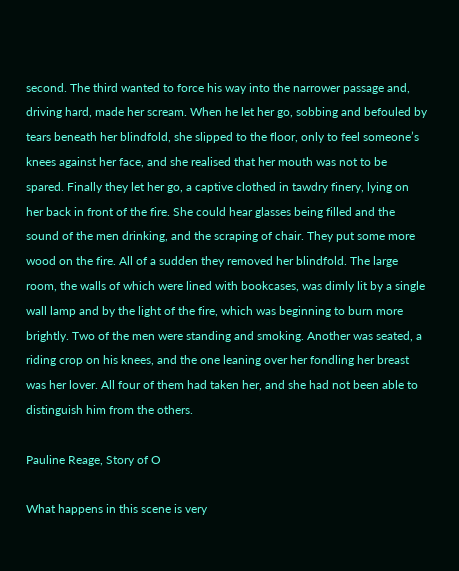second. The third wanted to force his way into the narrower passage and, driving hard, made her scream. When he let her go, sobbing and befouled by tears beneath her blindfold, she slipped to the floor, only to feel someone’s knees against her face, and she realised that her mouth was not to be spared. Finally they let her go, a captive clothed in tawdry finery, lying on her back in front of the fire. She could hear glasses being filled and the sound of the men drinking, and the scraping of chair. They put some more wood on the fire. All of a sudden they removed her blindfold. The large room, the walls of which were lined with bookcases, was dimly lit by a single wall lamp and by the light of the fire, which was beginning to burn more brightly. Two of the men were standing and smoking. Another was seated, a riding crop on his knees, and the one leaning over her fondling her breast was her lover. All four of them had taken her, and she had not been able to distinguish him from the others.

Pauline Reage, Story of O

What happens in this scene is very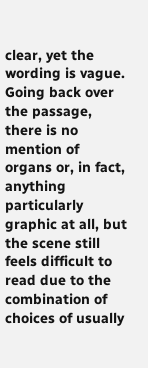clear, yet the wording is vague. Going back over the passage, there is no mention of organs or, in fact, anything particularly graphic at all, but the scene still feels difficult to read due to the combination of choices of usually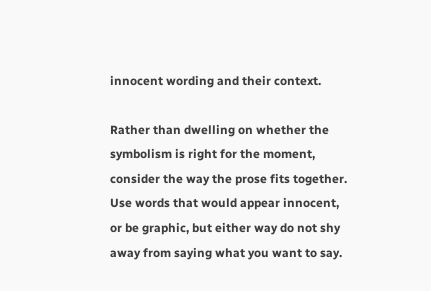innocent wording and their context.

Rather than dwelling on whether the symbolism is right for the moment, consider the way the prose fits together. Use words that would appear innocent, or be graphic, but either way do not shy away from saying what you want to say.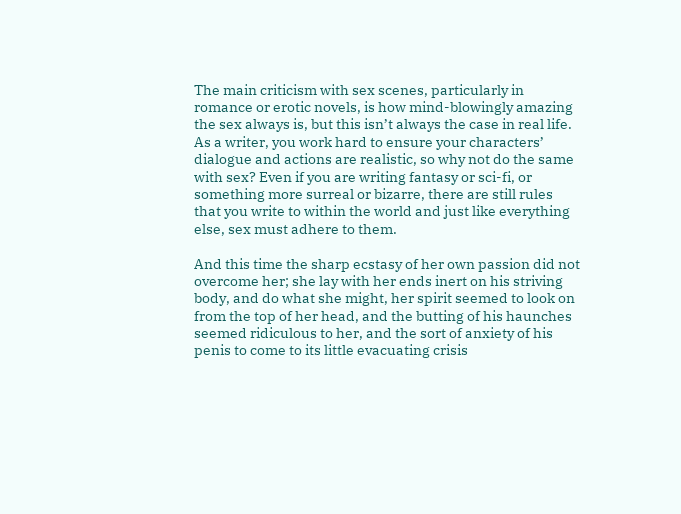The main criticism with sex scenes, particularly in romance or erotic novels, is how mind-blowingly amazing the sex always is, but this isn’t always the case in real life. As a writer, you work hard to ensure your characters’ dialogue and actions are realistic, so why not do the same with sex? Even if you are writing fantasy or sci-fi, or something more surreal or bizarre, there are still rules that you write to within the world and just like everything else, sex must adhere to them.

And this time the sharp ecstasy of her own passion did not overcome her; she lay with her ends inert on his striving body, and do what she might, her spirit seemed to look on from the top of her head, and the butting of his haunches seemed ridiculous to her, and the sort of anxiety of his penis to come to its little evacuating crisis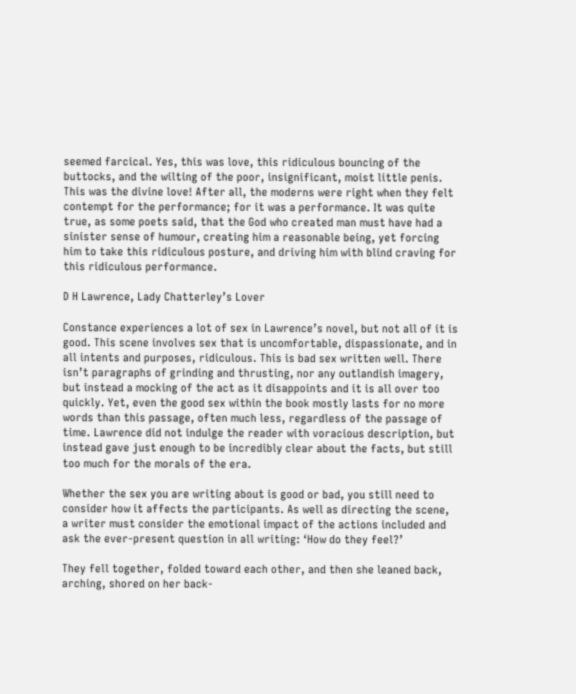seemed farcical. Yes, this was love, this ridiculous bouncing of the buttocks, and the wilting of the poor, insignificant, moist little penis. This was the divine love! After all, the moderns were right when they felt contempt for the performance; for it was a performance. It was quite true, as some poets said, that the God who created man must have had a sinister sense of humour, creating him a reasonable being, yet forcing him to take this ridiculous posture, and driving him with blind craving for this ridiculous performance.

D H Lawrence, Lady Chatterley’s Lover

Constance experiences a lot of sex in Lawrence’s novel, but not all of it is good. This scene involves sex that is uncomfortable, dispassionate, and in all intents and purposes, ridiculous. This is bad sex written well. There isn’t paragraphs of grinding and thrusting, nor any outlandish imagery, but instead a mocking of the act as it disappoints and it is all over too quickly. Yet, even the good sex within the book mostly lasts for no more words than this passage, often much less, regardless of the passage of time. Lawrence did not indulge the reader with voracious description, but instead gave just enough to be incredibly clear about the facts, but still too much for the morals of the era.

Whether the sex you are writing about is good or bad, you still need to consider how it affects the participants. As well as directing the scene, a writer must consider the emotional impact of the actions included and ask the ever-present question in all writing: ‘How do they feel?’

They fell together, folded toward each other, and then she leaned back, arching, shored on her back-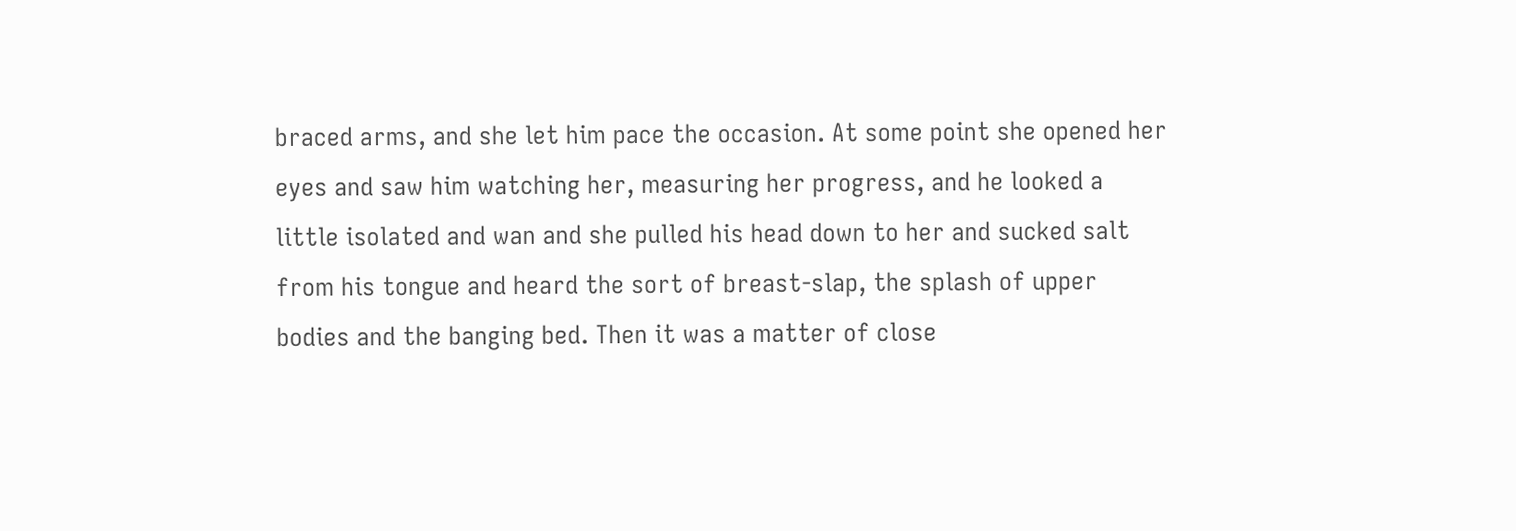braced arms, and she let him pace the occasion. At some point she opened her eyes and saw him watching her, measuring her progress, and he looked a little isolated and wan and she pulled his head down to her and sucked salt from his tongue and heard the sort of breast-slap, the splash of upper bodies and the banging bed. Then it was a matter of close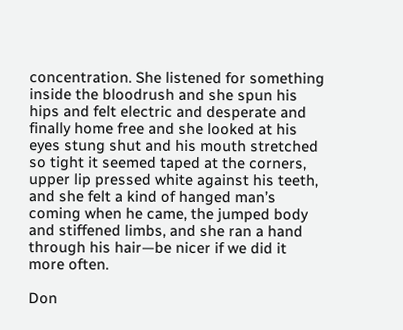concentration. She listened for something inside the bloodrush and she spun his hips and felt electric and desperate and finally home free and she looked at his eyes stung shut and his mouth stretched so tight it seemed taped at the corners, upper lip pressed white against his teeth, and she felt a kind of hanged man’s coming when he came, the jumped body and stiffened limbs, and she ran a hand through his hair—be nicer if we did it more often.

Don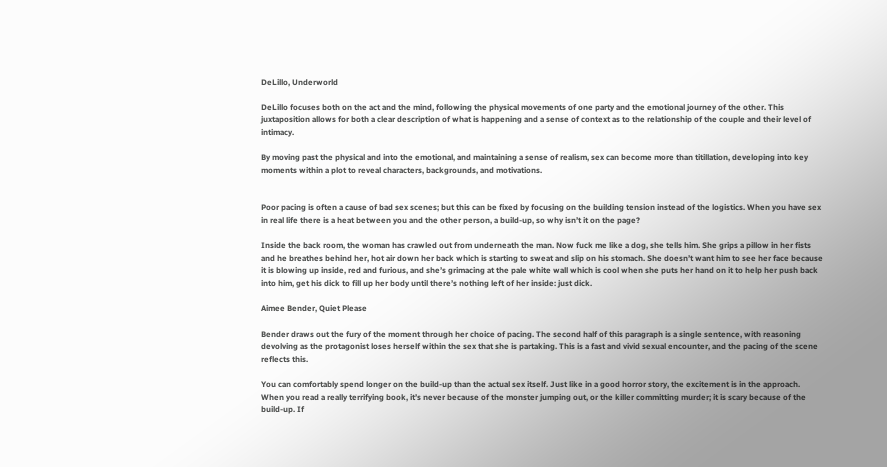DeLillo, Underworld

DeLillo focuses both on the act and the mind, following the physical movements of one party and the emotional journey of the other. This juxtaposition allows for both a clear description of what is happening and a sense of context as to the relationship of the couple and their level of intimacy.

By moving past the physical and into the emotional, and maintaining a sense of realism, sex can become more than titillation, developing into key moments within a plot to reveal characters, backgrounds, and motivations.


Poor pacing is often a cause of bad sex scenes; but this can be fixed by focusing on the building tension instead of the logistics. When you have sex in real life there is a heat between you and the other person, a build-up, so why isn’t it on the page?

Inside the back room, the woman has crawled out from underneath the man. Now fuck me like a dog, she tells him. She grips a pillow in her fists and he breathes behind her, hot air down her back which is starting to sweat and slip on his stomach. She doesn’t want him to see her face because it is blowing up inside, red and furious, and she’s grimacing at the pale white wall which is cool when she puts her hand on it to help her push back into him, get his dick to fill up her body until there’s nothing left of her inside: just dick.

Aimee Bender, Quiet Please

Bender draws out the fury of the moment through her choice of pacing. The second half of this paragraph is a single sentence, with reasoning devolving as the protagonist loses herself within the sex that she is partaking. This is a fast and vivid sexual encounter, and the pacing of the scene reflects this.

You can comfortably spend longer on the build-up than the actual sex itself. Just like in a good horror story, the excitement is in the approach. When you read a really terrifying book, it’s never because of the monster jumping out, or the killer committing murder; it is scary because of the build-up. If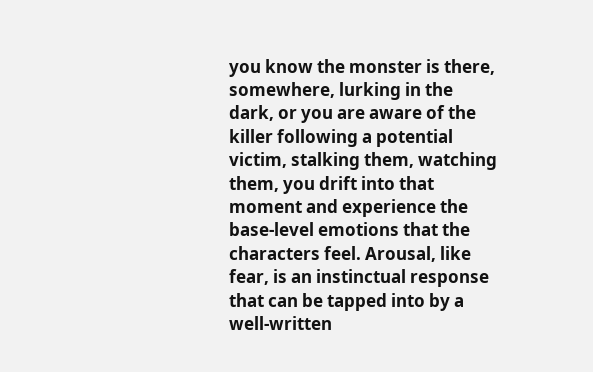you know the monster is there, somewhere, lurking in the dark, or you are aware of the killer following a potential victim, stalking them, watching them, you drift into that moment and experience the base-level emotions that the characters feel. Arousal, like fear, is an instinctual response that can be tapped into by a well-written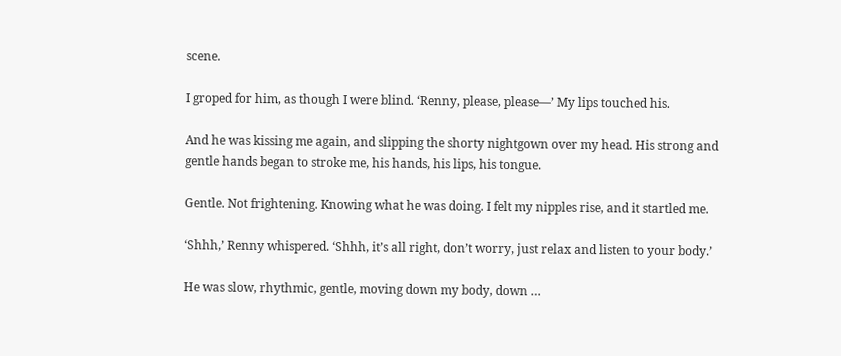scene.

I groped for him, as though I were blind. ‘Renny, please, please—’ My lips touched his.

And he was kissing me again, and slipping the shorty nightgown over my head. His strong and gentle hands began to stroke me, his hands, his lips, his tongue.

Gentle. Not frightening. Knowing what he was doing. I felt my nipples rise, and it startled me.

‘Shhh,’ Renny whispered. ‘Shhh, it’s all right, don’t worry, just relax and listen to your body.’

He was slow, rhythmic, gentle, moving down my body, down …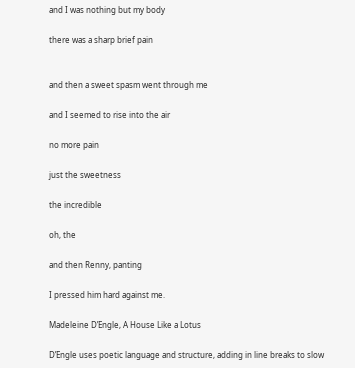and I was nothing but my body

there was a sharp brief pain


and then a sweet spasm went through me

and I seemed to rise into the air

no more pain

just the sweetness

the incredible

oh, the

and then Renny, panting

I pressed him hard against me.

Madeleine D’Engle, A House Like a Lotus

D’Engle uses poetic language and structure, adding in line breaks to slow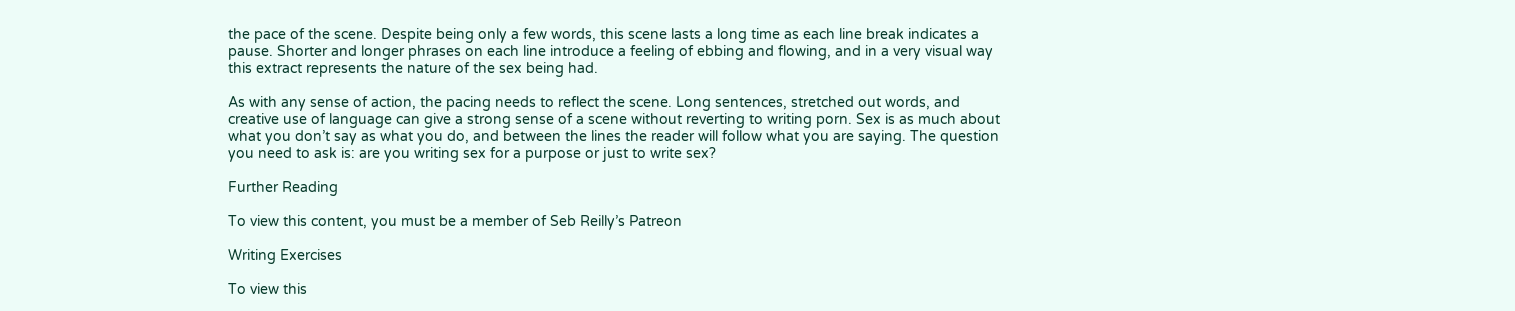the pace of the scene. Despite being only a few words, this scene lasts a long time as each line break indicates a pause. Shorter and longer phrases on each line introduce a feeling of ebbing and flowing, and in a very visual way this extract represents the nature of the sex being had.

As with any sense of action, the pacing needs to reflect the scene. Long sentences, stretched out words, and creative use of language can give a strong sense of a scene without reverting to writing porn. Sex is as much about what you don’t say as what you do, and between the lines the reader will follow what you are saying. The question you need to ask is: are you writing sex for a purpose or just to write sex?

Further Reading

To view this content, you must be a member of Seb Reilly’s Patreon

Writing Exercises

To view this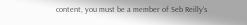content, you must be a member of Seb Reilly’s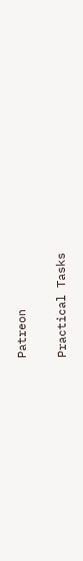Patreon

Practical Tasks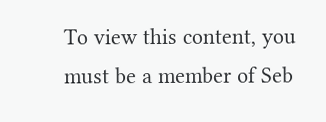To view this content, you must be a member of Seb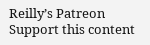Reilly’s Patreon
Support this content